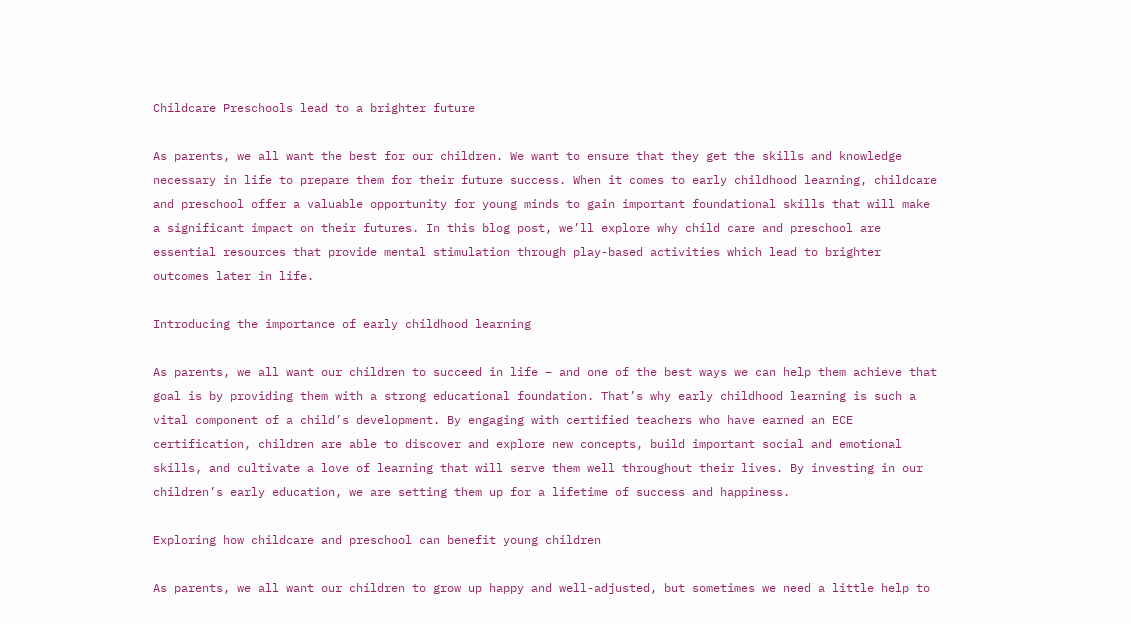Childcare Preschools lead to a brighter future

As parents, we all want the best for our children. We want to ensure that they get the skills and knowledge necessary in life to prepare them for their future success. When it comes to early childhood learning, childcare and preschool offer a valuable opportunity for young minds to gain important foundational skills that will make a significant impact on their futures. In this blog post, we’ll explore why child care and preschool are essential resources that provide mental stimulation through play-based activities which lead to brighter outcomes later in life.

Introducing the importance of early childhood learning

As parents, we all want our children to succeed in life – and one of the best ways we can help them achieve that goal is by providing them with a strong educational foundation. That’s why early childhood learning is such a vital component of a child’s development. By engaging with certified teachers who have earned an ECE certification, children are able to discover and explore new concepts, build important social and emotional skills, and cultivate a love of learning that will serve them well throughout their lives. By investing in our children’s early education, we are setting them up for a lifetime of success and happiness.

Exploring how childcare and preschool can benefit young children

As parents, we all want our children to grow up happy and well-adjusted, but sometimes we need a little help to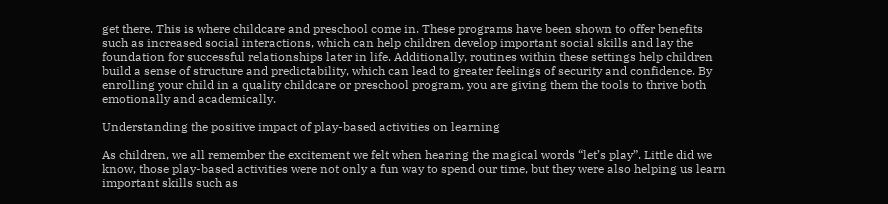get there. This is where childcare and preschool come in. These programs have been shown to offer benefits such as increased social interactions, which can help children develop important social skills and lay the foundation for successful relationships later in life. Additionally, routines within these settings help children build a sense of structure and predictability, which can lead to greater feelings of security and confidence. By enrolling your child in a quality childcare or preschool program, you are giving them the tools to thrive both emotionally and academically.

Understanding the positive impact of play-based activities on learning

As children, we all remember the excitement we felt when hearing the magical words “let’s play”. Little did we know, those play-based activities were not only a fun way to spend our time, but they were also helping us learn important skills such as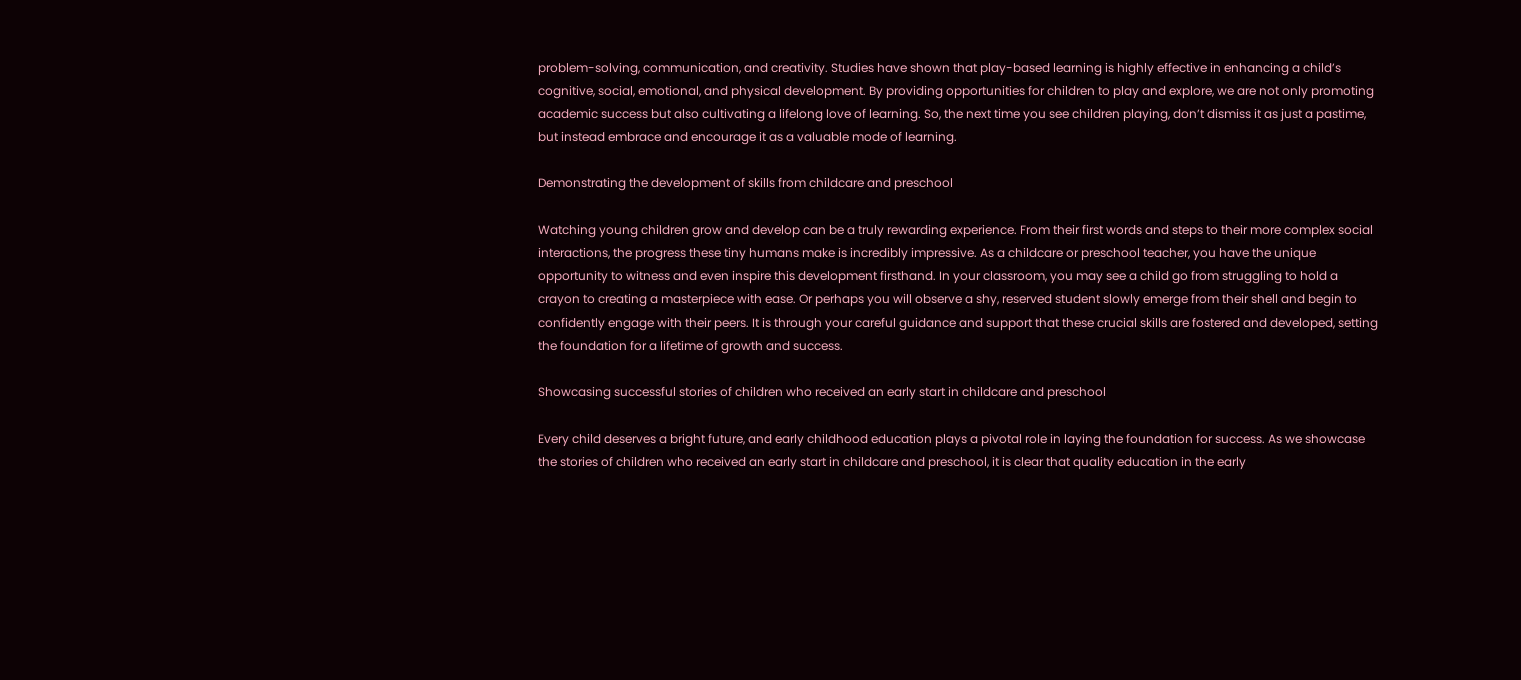problem-solving, communication, and creativity. Studies have shown that play-based learning is highly effective in enhancing a child’s cognitive, social, emotional, and physical development. By providing opportunities for children to play and explore, we are not only promoting academic success but also cultivating a lifelong love of learning. So, the next time you see children playing, don’t dismiss it as just a pastime, but instead embrace and encourage it as a valuable mode of learning.

Demonstrating the development of skills from childcare and preschool

Watching young children grow and develop can be a truly rewarding experience. From their first words and steps to their more complex social interactions, the progress these tiny humans make is incredibly impressive. As a childcare or preschool teacher, you have the unique opportunity to witness and even inspire this development firsthand. In your classroom, you may see a child go from struggling to hold a crayon to creating a masterpiece with ease. Or perhaps you will observe a shy, reserved student slowly emerge from their shell and begin to confidently engage with their peers. It is through your careful guidance and support that these crucial skills are fostered and developed, setting the foundation for a lifetime of growth and success.

Showcasing successful stories of children who received an early start in childcare and preschool

Every child deserves a bright future, and early childhood education plays a pivotal role in laying the foundation for success. As we showcase the stories of children who received an early start in childcare and preschool, it is clear that quality education in the early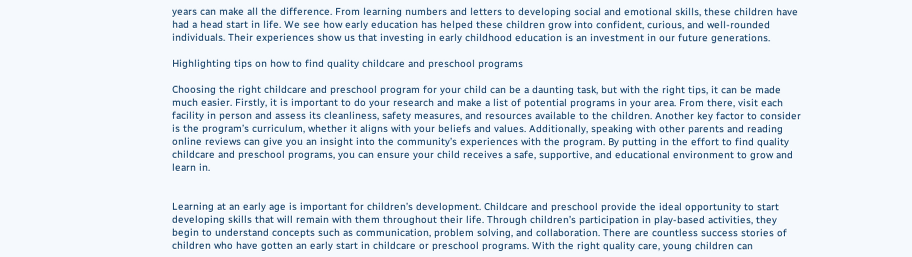years can make all the difference. From learning numbers and letters to developing social and emotional skills, these children have had a head start in life. We see how early education has helped these children grow into confident, curious, and well-rounded individuals. Their experiences show us that investing in early childhood education is an investment in our future generations.

Highlighting tips on how to find quality childcare and preschool programs

Choosing the right childcare and preschool program for your child can be a daunting task, but with the right tips, it can be made much easier. Firstly, it is important to do your research and make a list of potential programs in your area. From there, visit each facility in person and assess its cleanliness, safety measures, and resources available to the children. Another key factor to consider is the program’s curriculum, whether it aligns with your beliefs and values. Additionally, speaking with other parents and reading online reviews can give you an insight into the community’s experiences with the program. By putting in the effort to find quality childcare and preschool programs, you can ensure your child receives a safe, supportive, and educational environment to grow and learn in.


Learning at an early age is important for children’s development. Childcare and preschool provide the ideal opportunity to start developing skills that will remain with them throughout their life. Through children’s participation in play-based activities, they begin to understand concepts such as communication, problem solving, and collaboration. There are countless success stories of children who have gotten an early start in childcare or preschool programs. With the right quality care, young children can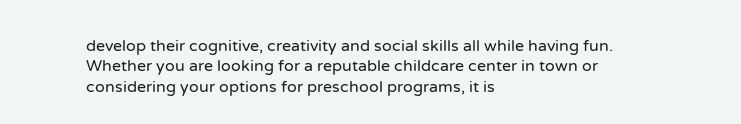develop their cognitive, creativity and social skills all while having fun. Whether you are looking for a reputable childcare center in town or considering your options for preschool programs, it is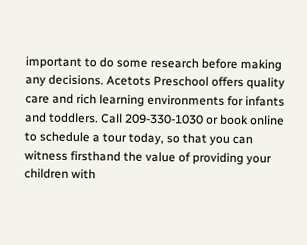important to do some research before making any decisions. Acetots Preschool offers quality care and rich learning environments for infants and toddlers. Call 209-330-1030 or book online to schedule a tour today, so that you can witness firsthand the value of providing your children with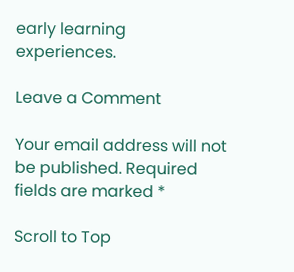early learning experiences.

Leave a Comment

Your email address will not be published. Required fields are marked *

Scroll to Top